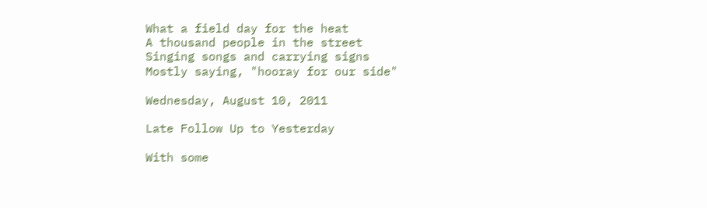What a field day for the heat
A thousand people in the street
Singing songs and carrying signs
Mostly saying, "hooray for our side"

Wednesday, August 10, 2011

Late Follow Up to Yesterday

With some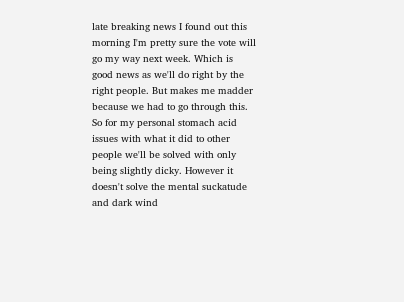late breaking news I found out this morning I'm pretty sure the vote will go my way next week. Which is good news as we'll do right by the right people. But makes me madder because we had to go through this. So for my personal stomach acid issues with what it did to other people we'll be solved with only being slightly dicky. However it doesn't solve the mental suckatude and dark wind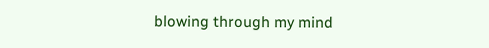blowing through my mind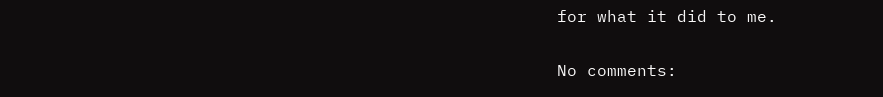for what it did to me.

No comments: